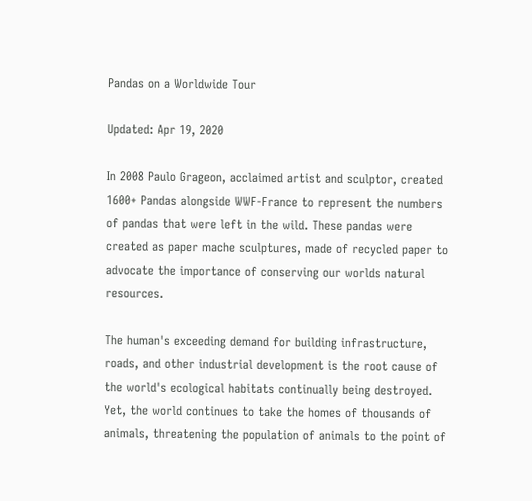Pandas on a Worldwide Tour

Updated: Apr 19, 2020

In 2008 Paulo Grageon, acclaimed artist and sculptor, created 1600+ Pandas alongside WWF-France to represent the numbers of pandas that were left in the wild. These pandas were created as paper mache sculptures, made of recycled paper to advocate the importance of conserving our worlds natural resources.

The human's exceeding demand for building infrastructure, roads, and other industrial development is the root cause of the world's ecological habitats continually being destroyed. Yet, the world continues to take the homes of thousands of animals, threatening the population of animals to the point of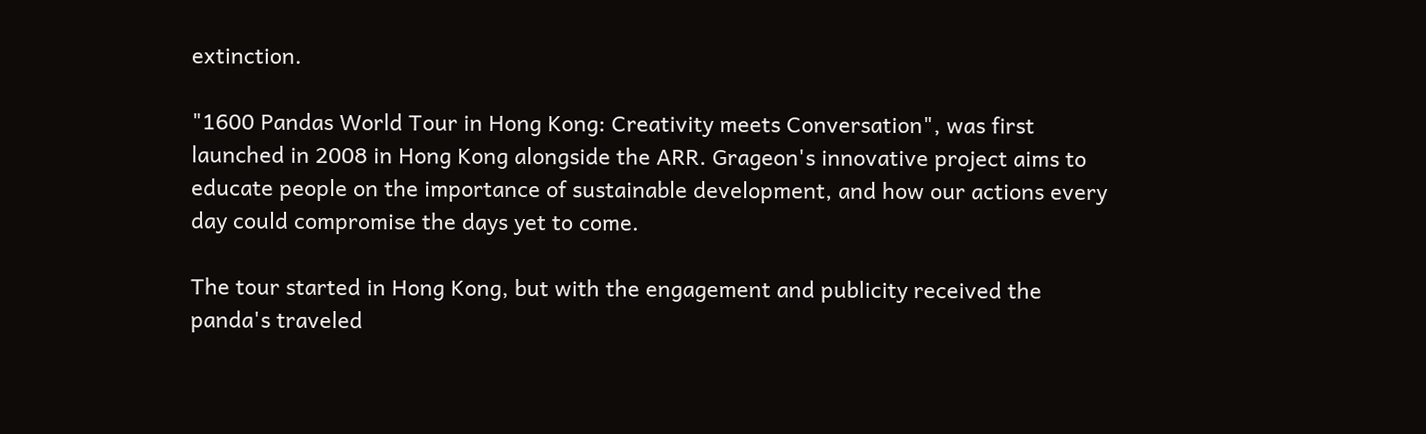extinction.

"1600 Pandas World Tour in Hong Kong: Creativity meets Conversation", was first launched in 2008 in Hong Kong alongside the ARR. Grageon's innovative project aims to educate people on the importance of sustainable development, and how our actions every day could compromise the days yet to come.

The tour started in Hong Kong, but with the engagement and publicity received the panda's traveled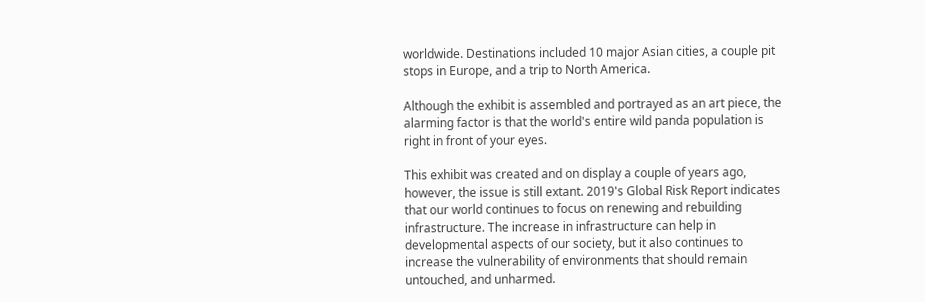worldwide. Destinations included 10 major Asian cities, a couple pit stops in Europe, and a trip to North America.

Although the exhibit is assembled and portrayed as an art piece, the alarming factor is that the world's entire wild panda population is right in front of your eyes.

This exhibit was created and on display a couple of years ago, however, the issue is still extant. 2019's Global Risk Report indicates that our world continues to focus on renewing and rebuilding infrastructure. The increase in infrastructure can help in developmental aspects of our society, but it also continues to increase the vulnerability of environments that should remain untouched, and unharmed.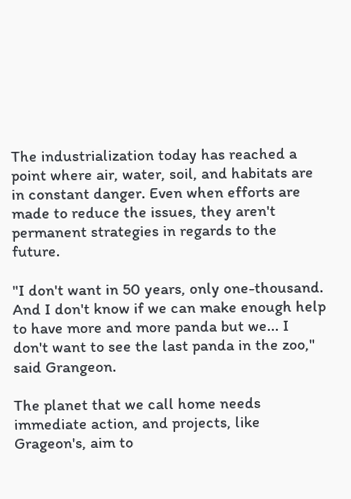The industrialization today has reached a point where air, water, soil, and habitats are in constant danger. Even when efforts are made to reduce the issues, they aren't permanent strategies in regards to the future.

"I don't want in 50 years, only one-thousand. And I don't know if we can make enough help to have more and more panda but we... I don't want to see the last panda in the zoo," said Grangeon.

The planet that we call home needs immediate action, and projects, like Grageon's, aim to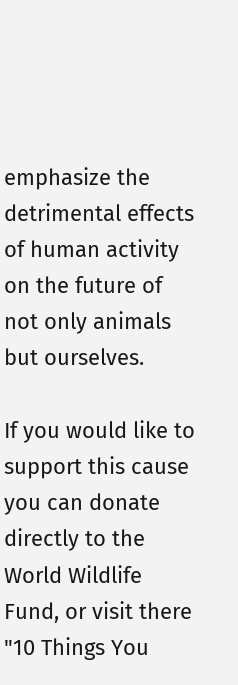emphasize the detrimental effects of human activity on the future of not only animals but ourselves.

If you would like to support this cause you can donate directly to the World Wildlife Fund, or visit there "10 Things You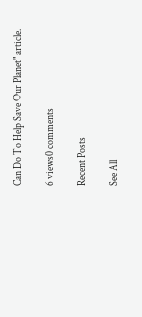Can Do To Help Save Our Planet" article.

6 views0 comments

Recent Posts

See All